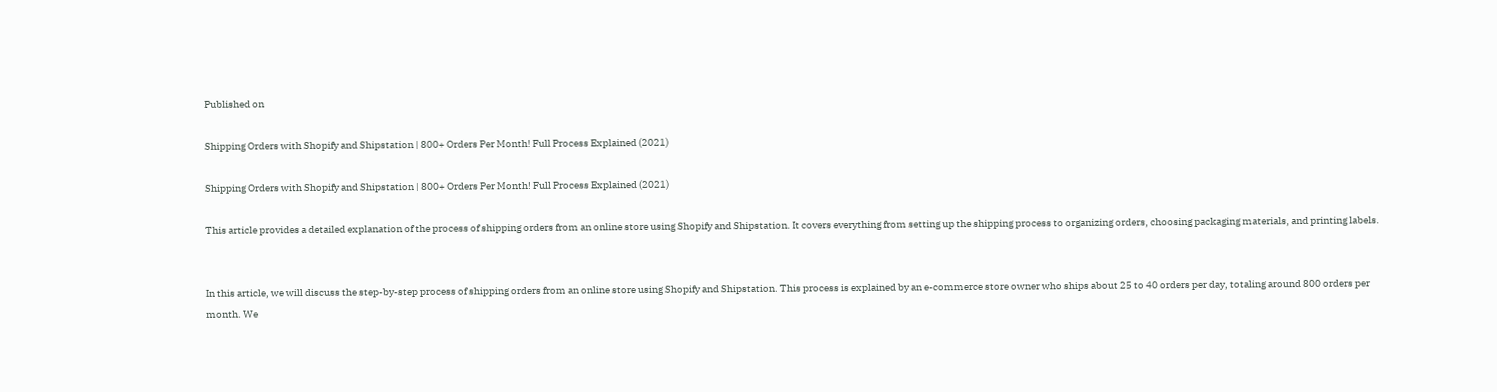Published on

Shipping Orders with Shopify and Shipstation | 800+ Orders Per Month! Full Process Explained (2021)

Shipping Orders with Shopify and Shipstation | 800+ Orders Per Month! Full Process Explained (2021)

This article provides a detailed explanation of the process of shipping orders from an online store using Shopify and Shipstation. It covers everything from setting up the shipping process to organizing orders, choosing packaging materials, and printing labels.


In this article, we will discuss the step-by-step process of shipping orders from an online store using Shopify and Shipstation. This process is explained by an e-commerce store owner who ships about 25 to 40 orders per day, totaling around 800 orders per month. We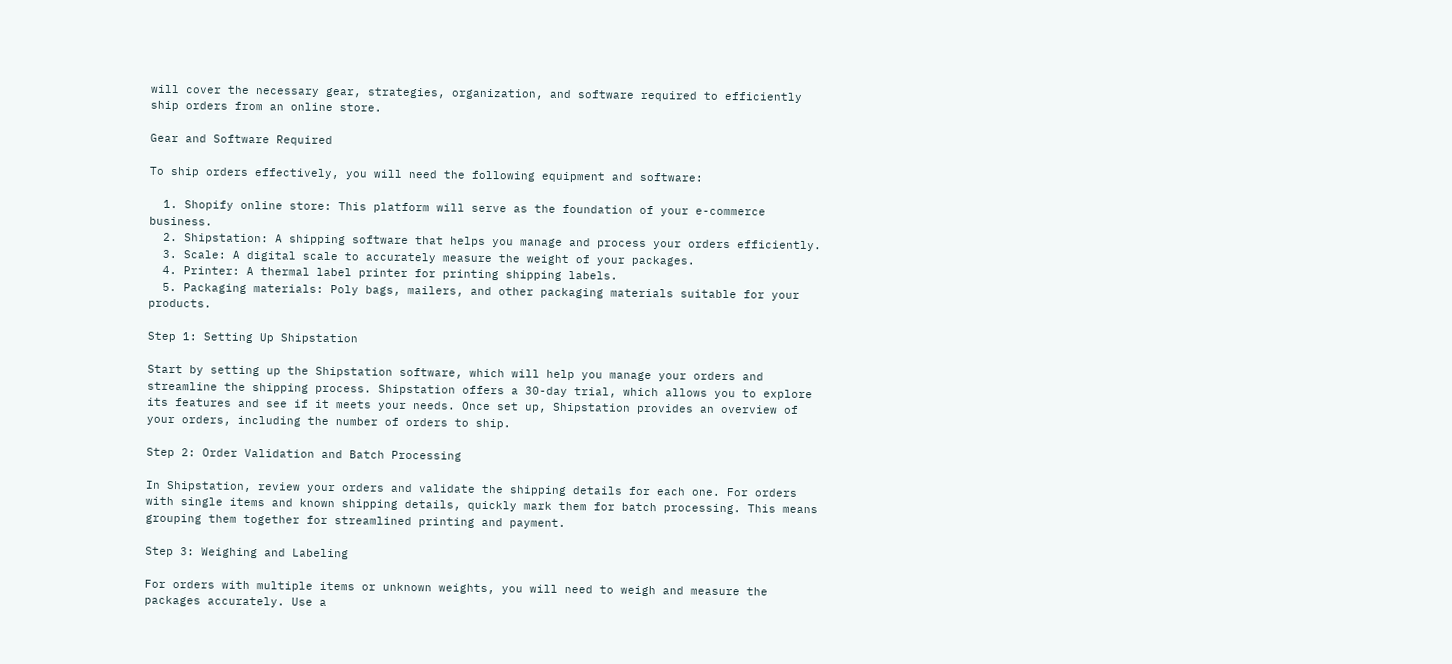will cover the necessary gear, strategies, organization, and software required to efficiently ship orders from an online store.

Gear and Software Required

To ship orders effectively, you will need the following equipment and software:

  1. Shopify online store: This platform will serve as the foundation of your e-commerce business.
  2. Shipstation: A shipping software that helps you manage and process your orders efficiently.
  3. Scale: A digital scale to accurately measure the weight of your packages.
  4. Printer: A thermal label printer for printing shipping labels.
  5. Packaging materials: Poly bags, mailers, and other packaging materials suitable for your products.

Step 1: Setting Up Shipstation

Start by setting up the Shipstation software, which will help you manage your orders and streamline the shipping process. Shipstation offers a 30-day trial, which allows you to explore its features and see if it meets your needs. Once set up, Shipstation provides an overview of your orders, including the number of orders to ship.

Step 2: Order Validation and Batch Processing

In Shipstation, review your orders and validate the shipping details for each one. For orders with single items and known shipping details, quickly mark them for batch processing. This means grouping them together for streamlined printing and payment.

Step 3: Weighing and Labeling

For orders with multiple items or unknown weights, you will need to weigh and measure the packages accurately. Use a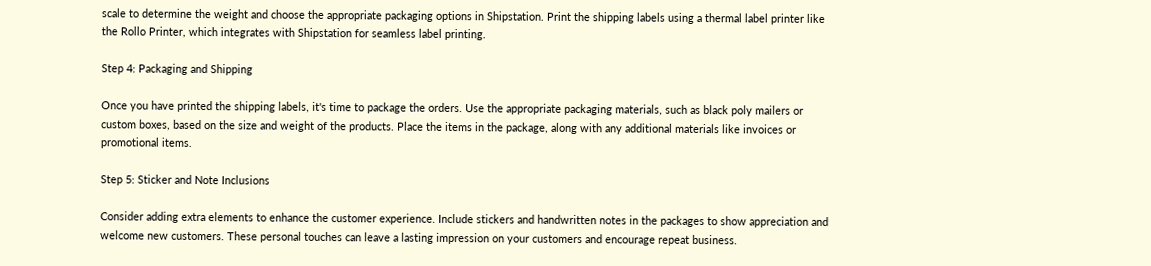scale to determine the weight and choose the appropriate packaging options in Shipstation. Print the shipping labels using a thermal label printer like the Rollo Printer, which integrates with Shipstation for seamless label printing.

Step 4: Packaging and Shipping

Once you have printed the shipping labels, it's time to package the orders. Use the appropriate packaging materials, such as black poly mailers or custom boxes, based on the size and weight of the products. Place the items in the package, along with any additional materials like invoices or promotional items.

Step 5: Sticker and Note Inclusions

Consider adding extra elements to enhance the customer experience. Include stickers and handwritten notes in the packages to show appreciation and welcome new customers. These personal touches can leave a lasting impression on your customers and encourage repeat business.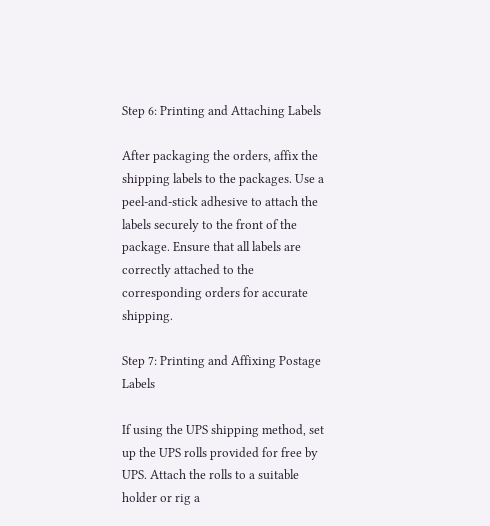Step 6: Printing and Attaching Labels

After packaging the orders, affix the shipping labels to the packages. Use a peel-and-stick adhesive to attach the labels securely to the front of the package. Ensure that all labels are correctly attached to the corresponding orders for accurate shipping.

Step 7: Printing and Affixing Postage Labels

If using the UPS shipping method, set up the UPS rolls provided for free by UPS. Attach the rolls to a suitable holder or rig a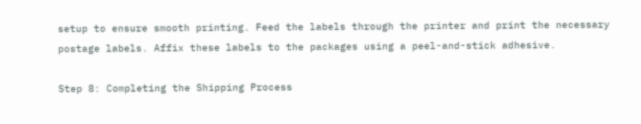setup to ensure smooth printing. Feed the labels through the printer and print the necessary postage labels. Affix these labels to the packages using a peel-and-stick adhesive.

Step 8: Completing the Shipping Process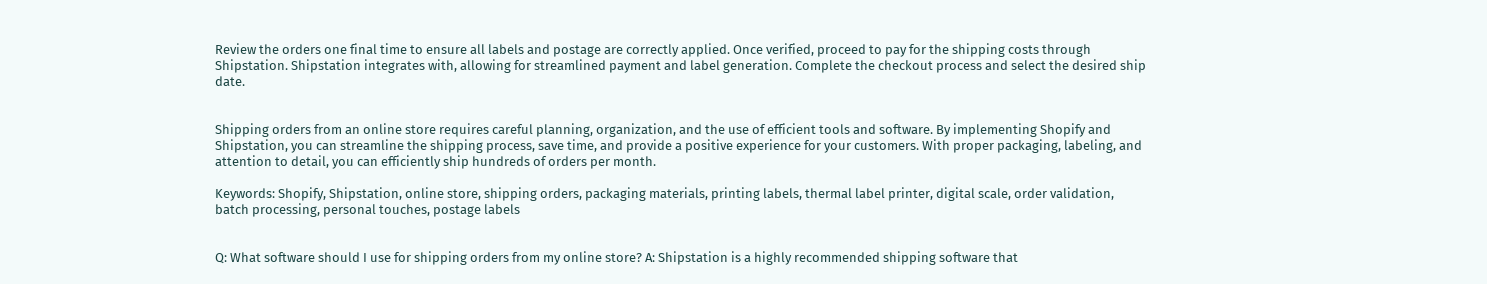Review the orders one final time to ensure all labels and postage are correctly applied. Once verified, proceed to pay for the shipping costs through Shipstation. Shipstation integrates with, allowing for streamlined payment and label generation. Complete the checkout process and select the desired ship date.


Shipping orders from an online store requires careful planning, organization, and the use of efficient tools and software. By implementing Shopify and Shipstation, you can streamline the shipping process, save time, and provide a positive experience for your customers. With proper packaging, labeling, and attention to detail, you can efficiently ship hundreds of orders per month.

Keywords: Shopify, Shipstation, online store, shipping orders, packaging materials, printing labels, thermal label printer, digital scale, order validation, batch processing, personal touches, postage labels


Q: What software should I use for shipping orders from my online store? A: Shipstation is a highly recommended shipping software that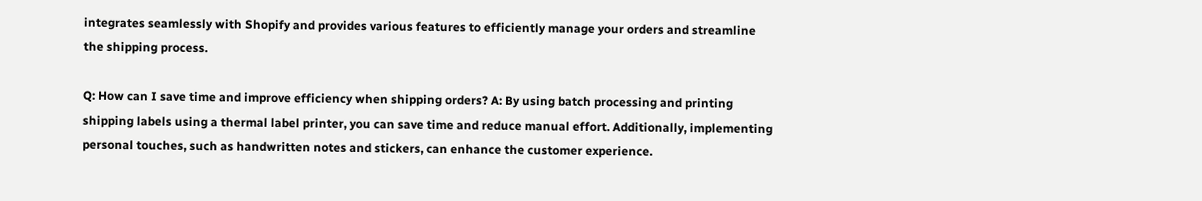integrates seamlessly with Shopify and provides various features to efficiently manage your orders and streamline the shipping process.

Q: How can I save time and improve efficiency when shipping orders? A: By using batch processing and printing shipping labels using a thermal label printer, you can save time and reduce manual effort. Additionally, implementing personal touches, such as handwritten notes and stickers, can enhance the customer experience.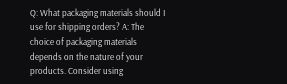Q: What packaging materials should I use for shipping orders? A: The choice of packaging materials depends on the nature of your products. Consider using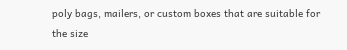poly bags, mailers, or custom boxes that are suitable for the size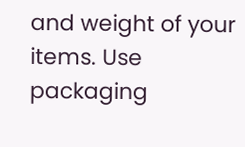and weight of your items. Use packaging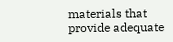materials that provide adequate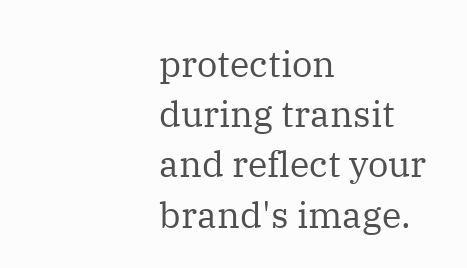protection during transit and reflect your brand's image.